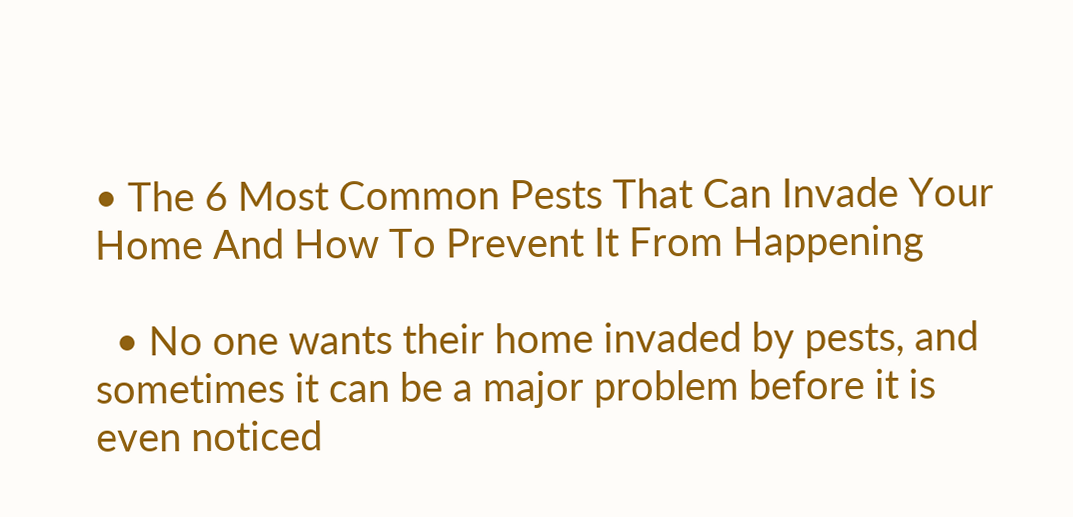• The 6 Most Common Pests That Can Invade Your Home And How To Prevent It From Happening

  • No one wants their home invaded by pests, and sometimes it can be a major problem before it is even noticed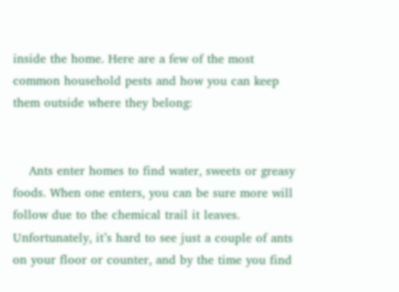inside the home. Here are a few of the most common household pests and how you can keep them outside where they belong:


    Ants enter homes to find water, sweets or greasy foods. When one enters, you can be sure more will follow due to the chemical trail it leaves. Unfortunately, it’s hard to see just a couple of ants on your floor or counter, and by the time you find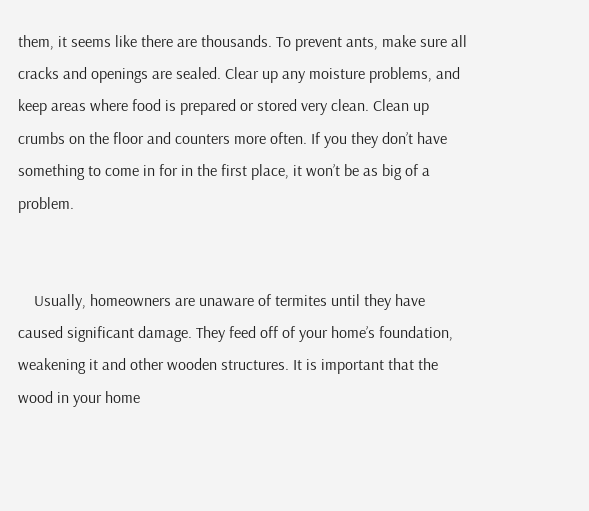them, it seems like there are thousands. To prevent ants, make sure all cracks and openings are sealed. Clear up any moisture problems, and keep areas where food is prepared or stored very clean. Clean up crumbs on the floor and counters more often. If you they don’t have something to come in for in the first place, it won’t be as big of a problem.


    Usually, homeowners are unaware of termites until they have caused significant damage. They feed off of your home’s foundation, weakening it and other wooden structures. It is important that the wood in your home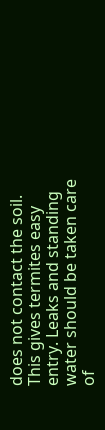does not contact the soil. This gives termites easy entry. Leaks and standing water should be taken care of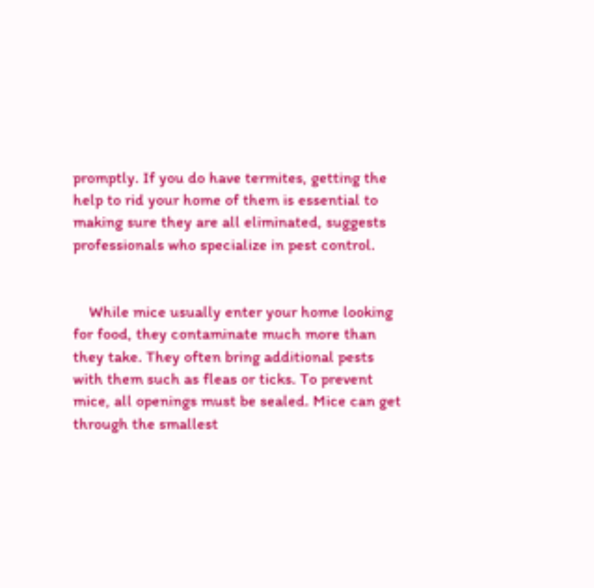promptly. If you do have termites, getting the help to rid your home of them is essential to making sure they are all eliminated, suggests professionals who specialize in pest control.


    While mice usually enter your home looking for food, they contaminate much more than they take. They often bring additional pests with them such as fleas or ticks. To prevent mice, all openings must be sealed. Mice can get through the smallest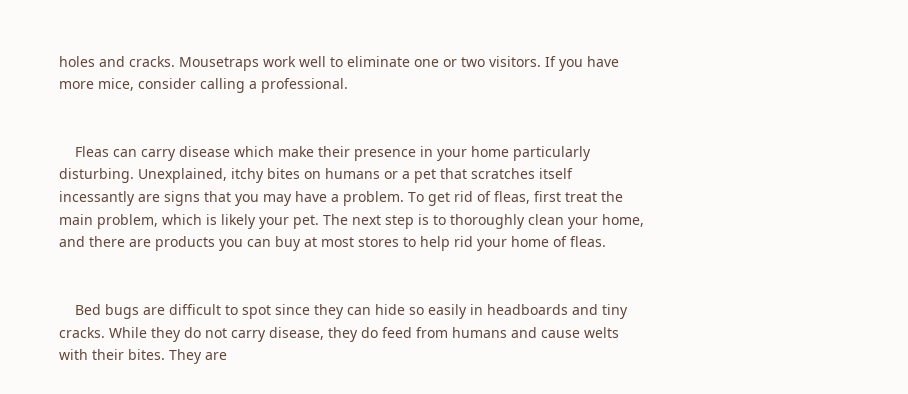holes and cracks. Mousetraps work well to eliminate one or two visitors. If you have more mice, consider calling a professional.


    Fleas can carry disease which make their presence in your home particularly disturbing. Unexplained, itchy bites on humans or a pet that scratches itself incessantly are signs that you may have a problem. To get rid of fleas, first treat the main problem, which is likely your pet. The next step is to thoroughly clean your home, and there are products you can buy at most stores to help rid your home of fleas.


    Bed bugs are difficult to spot since they can hide so easily in headboards and tiny cracks. While they do not carry disease, they do feed from humans and cause welts with their bites. They are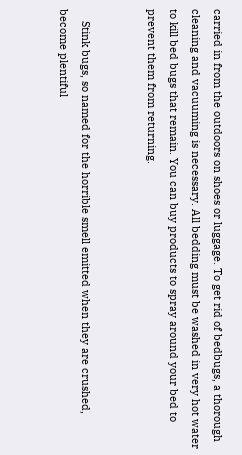carried in from the outdoors on shoes or luggage. To get rid of bedbugs, a thorough cleaning and vacuuming is necessary. All bedding must be washed in very hot water to kill bed bugs that remain. You can buy products to spray around your bed to prevent them from returning.


    Stink bugs, so named for the horrible smell emitted when they are crushed, become plentiful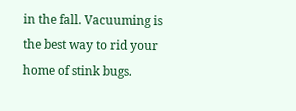in the fall. Vacuuming is the best way to rid your home of stink bugs.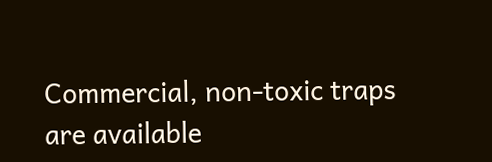Commercial, non-toxic traps are available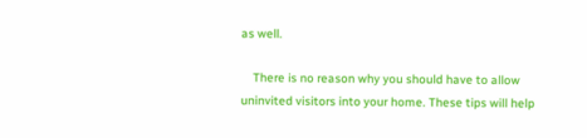as well.

    There is no reason why you should have to allow uninvited visitors into your home. These tips will help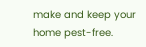make and keep your home pest-free.